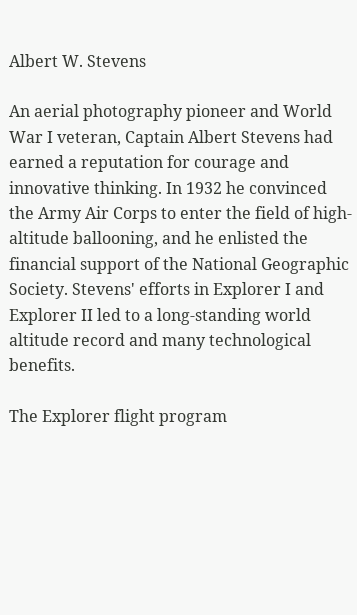Albert W. Stevens

An aerial photography pioneer and World War I veteran, Captain Albert Stevens had earned a reputation for courage and innovative thinking. In 1932 he convinced the Army Air Corps to enter the field of high-altitude ballooning, and he enlisted the financial support of the National Geographic Society. Stevens' efforts in Explorer I and Explorer II led to a long-standing world altitude record and many technological benefits.

The Explorer flight program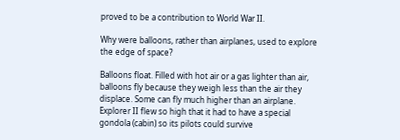proved to be a contribution to World War II.

Why were balloons, rather than airplanes, used to explore the edge of space?

Balloons float. Filled with hot air or a gas lighter than air, balloons fly because they weigh less than the air they displace. Some can fly much higher than an airplane.
Explorer II flew so high that it had to have a special gondola (cabin) so its pilots could survive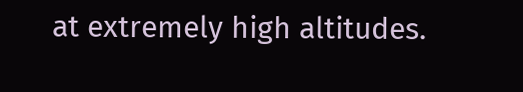at extremely high altitudes.